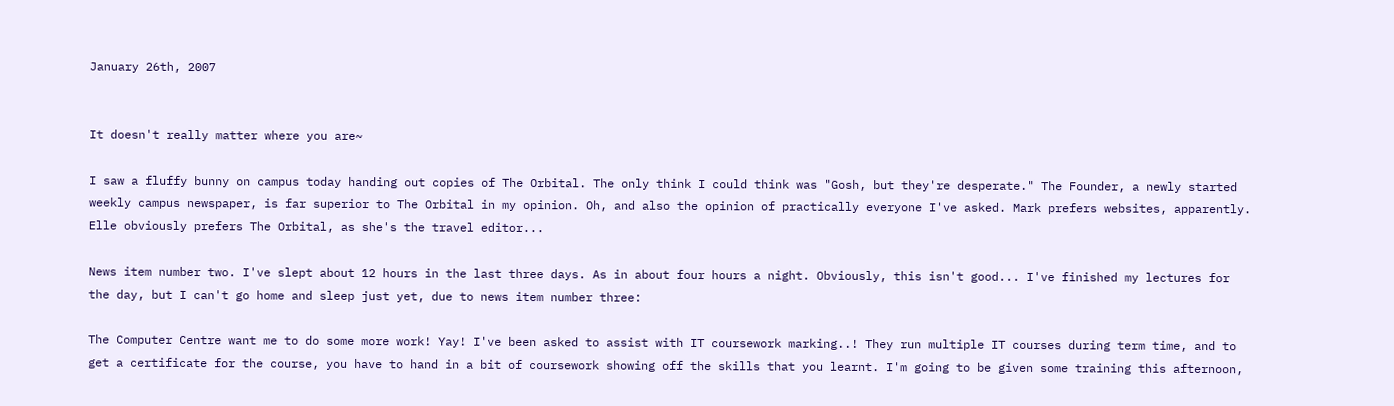January 26th, 2007


It doesn't really matter where you are~

I saw a fluffy bunny on campus today handing out copies of The Orbital. The only think I could think was "Gosh, but they're desperate." The Founder, a newly started weekly campus newspaper, is far superior to The Orbital in my opinion. Oh, and also the opinion of practically everyone I've asked. Mark prefers websites, apparently. Elle obviously prefers The Orbital, as she's the travel editor...

News item number two. I've slept about 12 hours in the last three days. As in about four hours a night. Obviously, this isn't good... I've finished my lectures for the day, but I can't go home and sleep just yet, due to news item number three:

The Computer Centre want me to do some more work! Yay! I've been asked to assist with IT coursework marking..! They run multiple IT courses during term time, and to get a certificate for the course, you have to hand in a bit of coursework showing off the skills that you learnt. I'm going to be given some training this afternoon,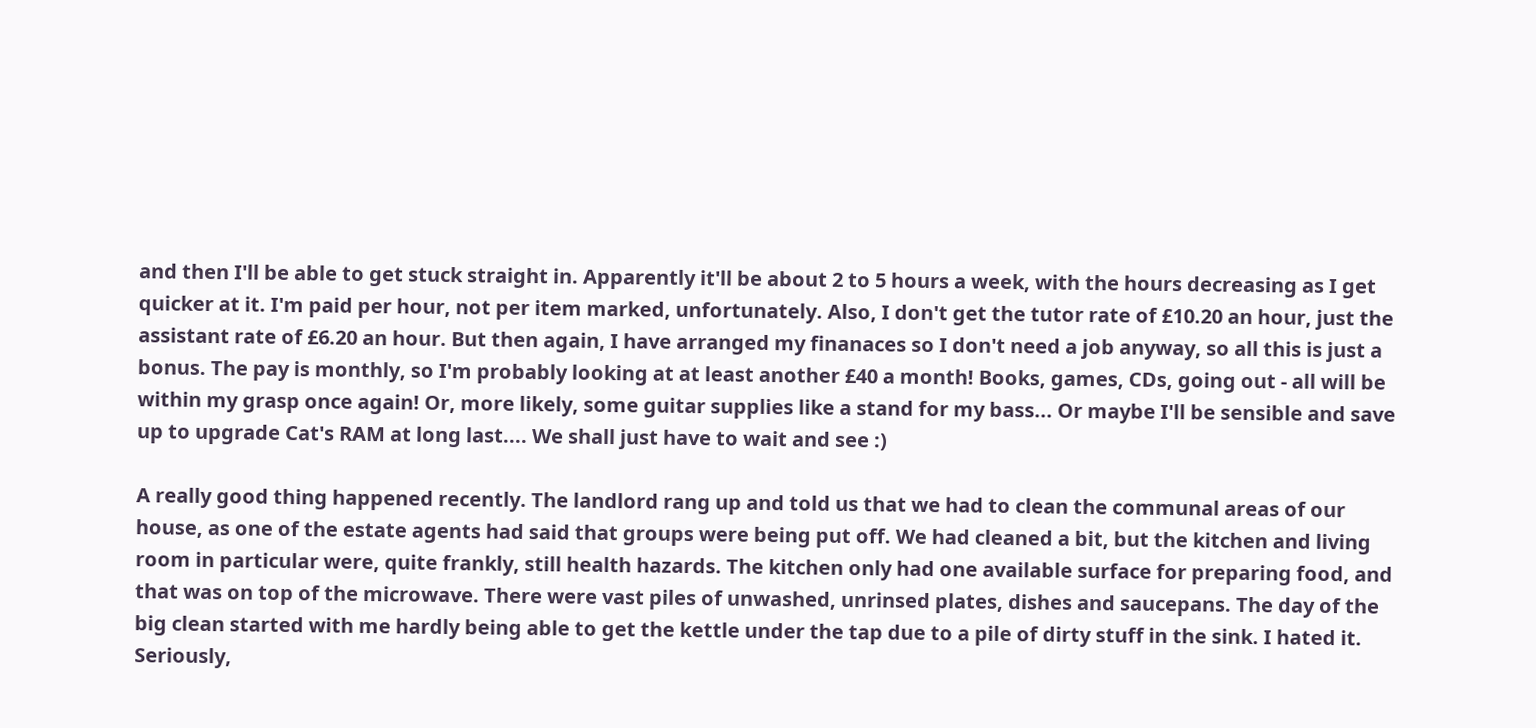and then I'll be able to get stuck straight in. Apparently it'll be about 2 to 5 hours a week, with the hours decreasing as I get quicker at it. I'm paid per hour, not per item marked, unfortunately. Also, I don't get the tutor rate of £10.20 an hour, just the assistant rate of £6.20 an hour. But then again, I have arranged my finanaces so I don't need a job anyway, so all this is just a bonus. The pay is monthly, so I'm probably looking at at least another £40 a month! Books, games, CDs, going out - all will be within my grasp once again! Or, more likely, some guitar supplies like a stand for my bass... Or maybe I'll be sensible and save up to upgrade Cat's RAM at long last.... We shall just have to wait and see :)

A really good thing happened recently. The landlord rang up and told us that we had to clean the communal areas of our house, as one of the estate agents had said that groups were being put off. We had cleaned a bit, but the kitchen and living room in particular were, quite frankly, still health hazards. The kitchen only had one available surface for preparing food, and that was on top of the microwave. There were vast piles of unwashed, unrinsed plates, dishes and saucepans. The day of the big clean started with me hardly being able to get the kettle under the tap due to a pile of dirty stuff in the sink. I hated it. Seriously,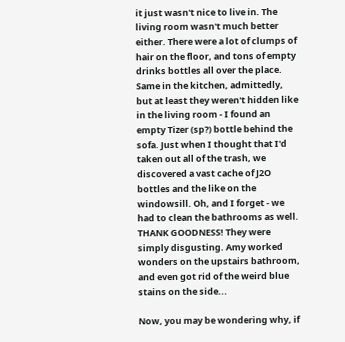it just wasn't nice to live in. The living room wasn't much better either. There were a lot of clumps of hair on the floor, and tons of empty drinks bottles all over the place. Same in the kitchen, admittedly, but at least they weren't hidden like in the living room - I found an empty Tizer (sp?) bottle behind the sofa. Just when I thought that I'd taken out all of the trash, we discovered a vast cache of J2O bottles and the like on the windowsill. Oh, and I forget - we had to clean the bathrooms as well. THANK GOODNESS! They were simply disgusting. Amy worked wonders on the upstairs bathroom, and even got rid of the weird blue stains on the side...

Now, you may be wondering why, if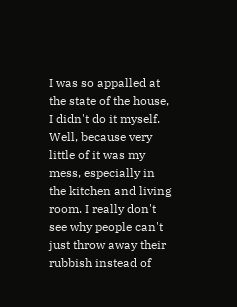I was so appalled at the state of the house, I didn't do it myself. Well, because very little of it was my mess, especially in the kitchen and living room. I really don't see why people can't just throw away their rubbish instead of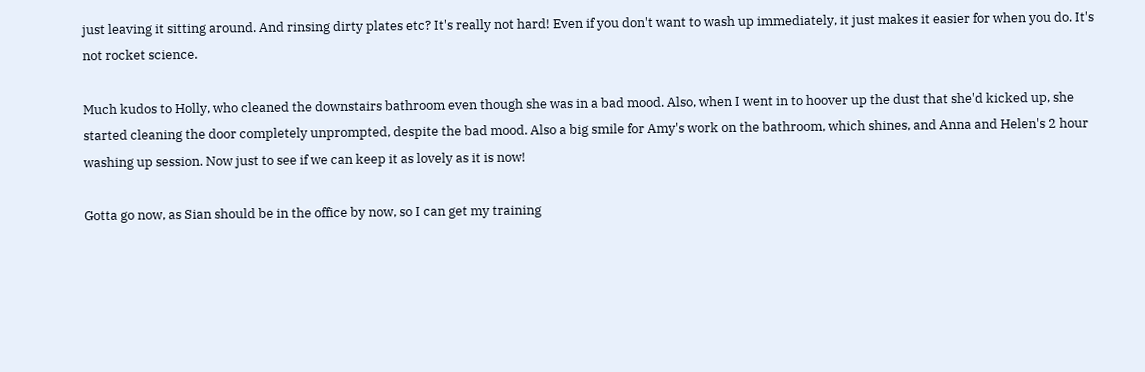just leaving it sitting around. And rinsing dirty plates etc? It's really not hard! Even if you don't want to wash up immediately, it just makes it easier for when you do. It's not rocket science.

Much kudos to Holly, who cleaned the downstairs bathroom even though she was in a bad mood. Also, when I went in to hoover up the dust that she'd kicked up, she started cleaning the door completely unprompted, despite the bad mood. Also a big smile for Amy's work on the bathroom, which shines, and Anna and Helen's 2 hour washing up session. Now just to see if we can keep it as lovely as it is now!

Gotta go now, as Sian should be in the office by now, so I can get my training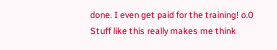done. I even get paid for the training! o.0 Stuff like this really makes me think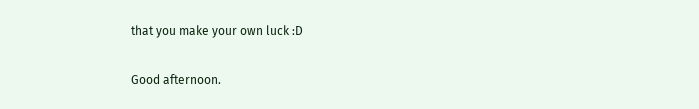that you make your own luck :D

Good afternoon.